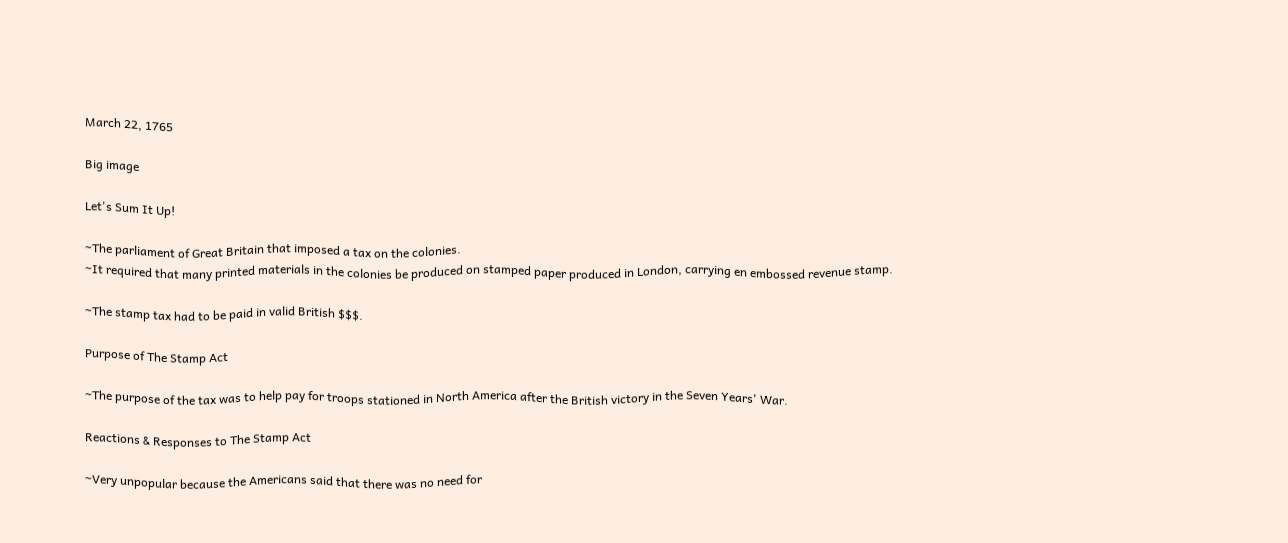March 22, 1765

Big image

Let's Sum It Up!

~The parliament of Great Britain that imposed a tax on the colonies.
~It required that many printed materials in the colonies be produced on stamped paper produced in London, carrying en embossed revenue stamp.

~The stamp tax had to be paid in valid British $$$.

Purpose of The Stamp Act

~The purpose of the tax was to help pay for troops stationed in North America after the British victory in the Seven Years' War.

Reactions & Responses to The Stamp Act

~Very unpopular because the Americans said that there was no need for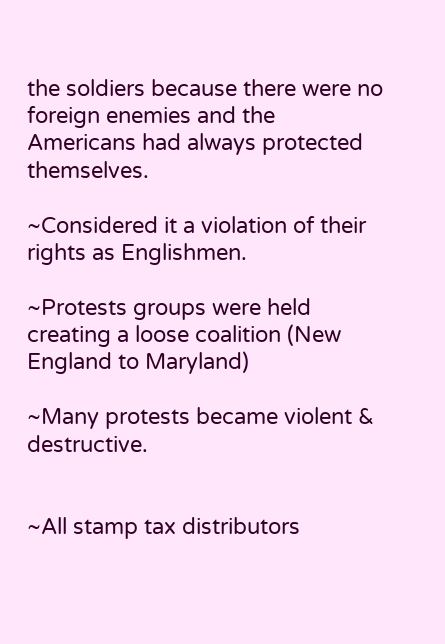the soldiers because there were no foreign enemies and the Americans had always protected themselves.

~Considered it a violation of their rights as Englishmen.

~Protests groups were held creating a loose coalition (New England to Maryland)

~Many protests became violent & destructive.


~All stamp tax distributors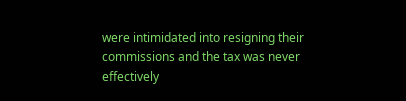were intimidated into resigning their commissions and the tax was never effectively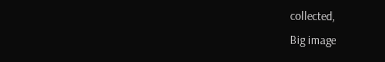collected,
Big image